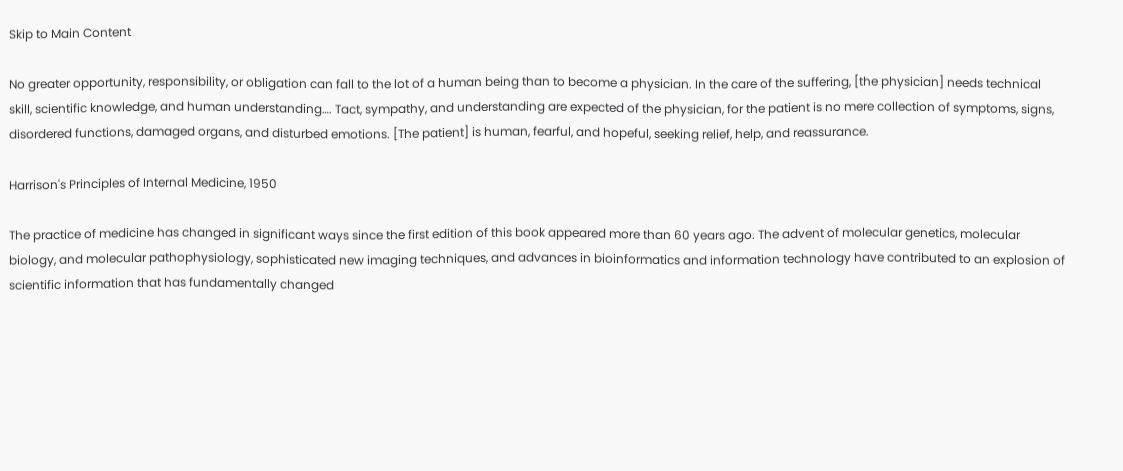Skip to Main Content

No greater opportunity, responsibility, or obligation can fall to the lot of a human being than to become a physician. In the care of the suffering, [the physician] needs technical skill, scientific knowledge, and human understanding…. Tact, sympathy, and understanding are expected of the physician, for the patient is no mere collection of symptoms, signs, disordered functions, damaged organs, and disturbed emotions. [The patient] is human, fearful, and hopeful, seeking relief, help, and reassurance.

Harrison's Principles of Internal Medicine, 1950

The practice of medicine has changed in significant ways since the first edition of this book appeared more than 60 years ago. The advent of molecular genetics, molecular biology, and molecular pathophysiology, sophisticated new imaging techniques, and advances in bioinformatics and information technology have contributed to an explosion of scientific information that has fundamentally changed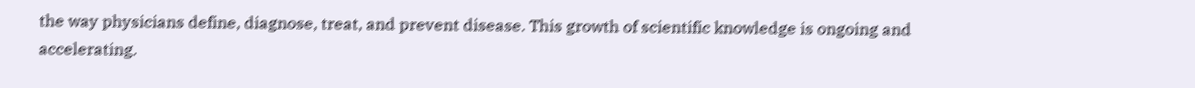the way physicians define, diagnose, treat, and prevent disease. This growth of scientific knowledge is ongoing and accelerating.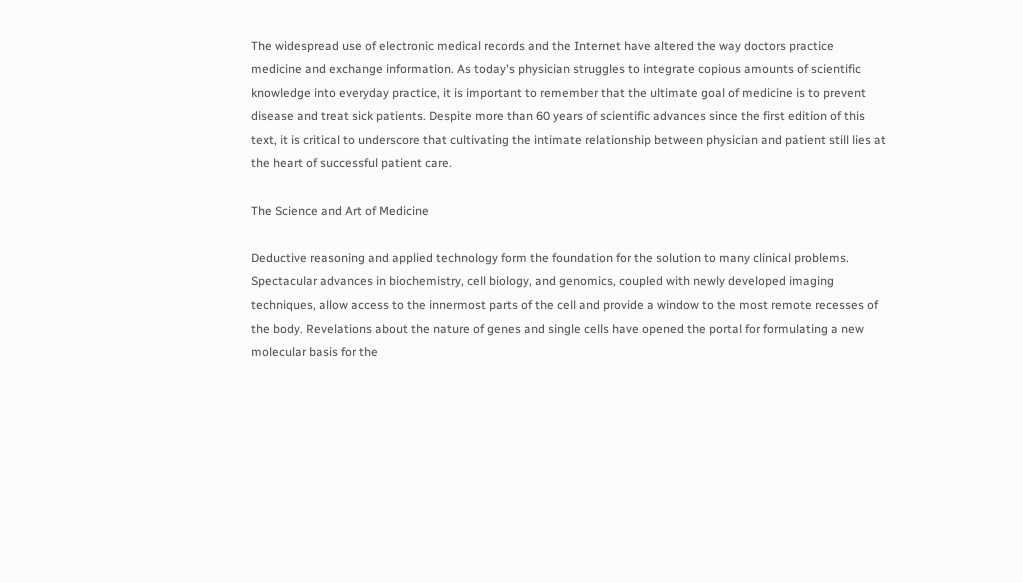The widespread use of electronic medical records and the Internet have altered the way doctors practice medicine and exchange information. As today's physician struggles to integrate copious amounts of scientific knowledge into everyday practice, it is important to remember that the ultimate goal of medicine is to prevent disease and treat sick patients. Despite more than 60 years of scientific advances since the first edition of this text, it is critical to underscore that cultivating the intimate relationship between physician and patient still lies at the heart of successful patient care.

The Science and Art of Medicine

Deductive reasoning and applied technology form the foundation for the solution to many clinical problems. Spectacular advances in biochemistry, cell biology, and genomics, coupled with newly developed imaging techniques, allow access to the innermost parts of the cell and provide a window to the most remote recesses of the body. Revelations about the nature of genes and single cells have opened the portal for formulating a new molecular basis for the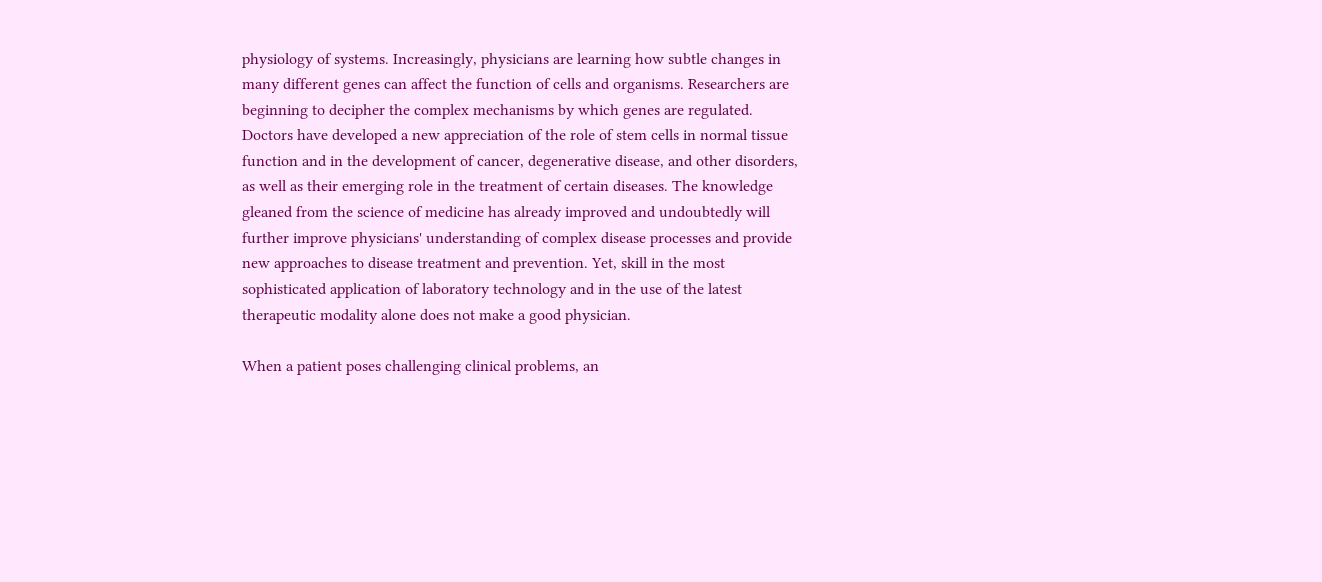physiology of systems. Increasingly, physicians are learning how subtle changes in many different genes can affect the function of cells and organisms. Researchers are beginning to decipher the complex mechanisms by which genes are regulated. Doctors have developed a new appreciation of the role of stem cells in normal tissue function and in the development of cancer, degenerative disease, and other disorders, as well as their emerging role in the treatment of certain diseases. The knowledge gleaned from the science of medicine has already improved and undoubtedly will further improve physicians' understanding of complex disease processes and provide new approaches to disease treatment and prevention. Yet, skill in the most sophisticated application of laboratory technology and in the use of the latest therapeutic modality alone does not make a good physician.

When a patient poses challenging clinical problems, an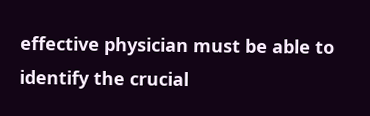effective physician must be able to identify the crucial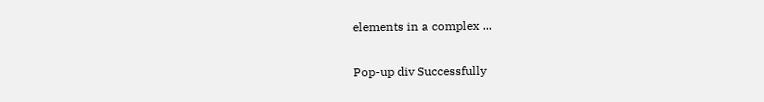elements in a complex ...

Pop-up div Successfully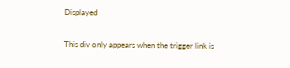Displayed

This div only appears when the trigger link is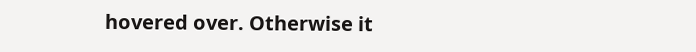hovered over. Otherwise it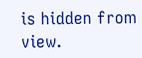is hidden from view.